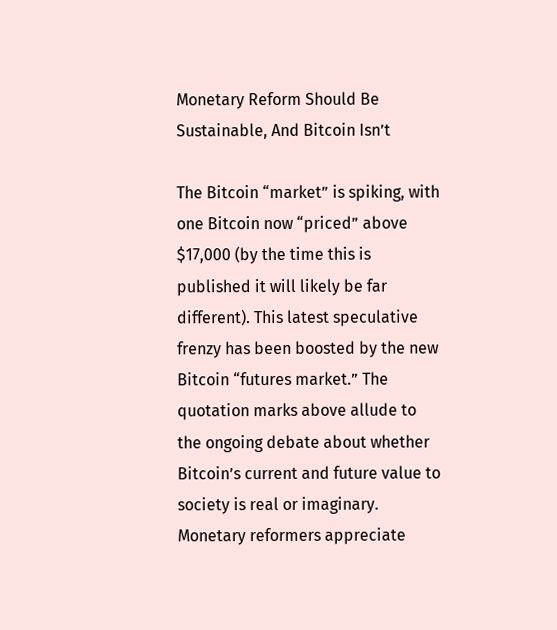Monetary Reform Should Be Sustainable, And Bitcoin Isn’t

The Bitcoin “market” is spiking, with one Bitcoin now “priced” above $17,000 (by the time this is published it will likely be far different). This latest speculative frenzy has been boosted by the new Bitcoin “futures market.” The quotation marks above allude to the ongoing debate about whether Bitcoin’s current and future value to society is real or imaginary. Monetary reformers appreciate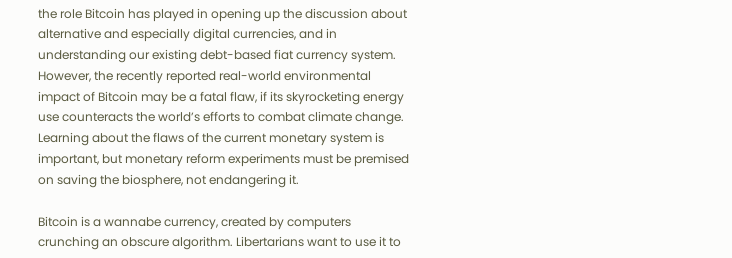the role Bitcoin has played in opening up the discussion about alternative and especially digital currencies, and in understanding our existing debt-based fiat currency system. However, the recently reported real-world environmental impact of Bitcoin may be a fatal flaw, if its skyrocketing energy use counteracts the world’s efforts to combat climate change. Learning about the flaws of the current monetary system is important, but monetary reform experiments must be premised on saving the biosphere, not endangering it.

Bitcoin is a wannabe currency, created by computers crunching an obscure algorithm. Libertarians want to use it to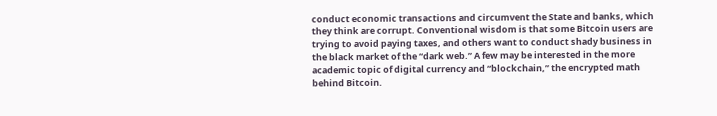conduct economic transactions and circumvent the State and banks, which they think are corrupt. Conventional wisdom is that some Bitcoin users are trying to avoid paying taxes, and others want to conduct shady business in the black market of the “dark web.” A few may be interested in the more academic topic of digital currency and “blockchain,” the encrypted math behind Bitcoin.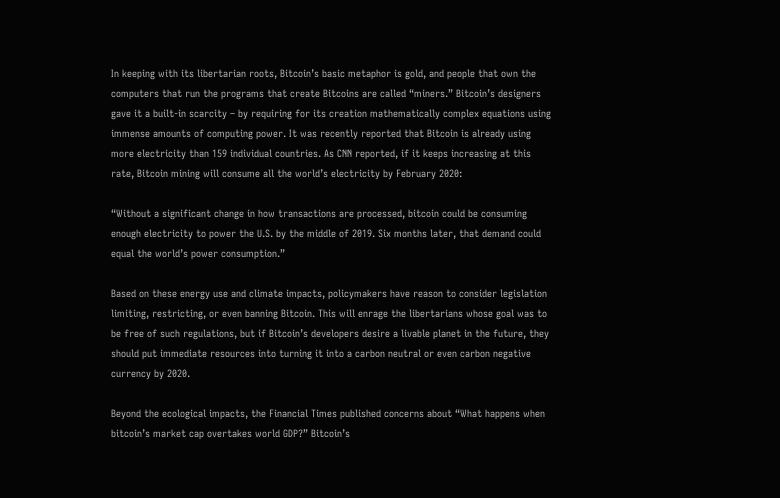In keeping with its libertarian roots, Bitcoin’s basic metaphor is gold, and people that own the computers that run the programs that create Bitcoins are called “miners.” Bitcoin’s designers gave it a built-in scarcity – by requiring for its creation mathematically complex equations using immense amounts of computing power. It was recently reported that Bitcoin is already using more electricity than 159 individual countries. As CNN reported, if it keeps increasing at this rate, Bitcoin mining will consume all the world’s electricity by February 2020:

“Without a significant change in how transactions are processed, bitcoin could be consuming enough electricity to power the U.S. by the middle of 2019. Six months later, that demand could equal the world’s power consumption.”

Based on these energy use and climate impacts, policymakers have reason to consider legislation limiting, restricting, or even banning Bitcoin. This will enrage the libertarians whose goal was to be free of such regulations, but if Bitcoin’s developers desire a livable planet in the future, they should put immediate resources into turning it into a carbon neutral or even carbon negative currency by 2020.

Beyond the ecological impacts, the Financial Times published concerns about “What happens when bitcoin’s market cap overtakes world GDP?” Bitcoin’s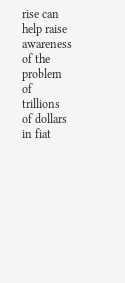rise can help raise awareness of the problem of trillions of dollars in fiat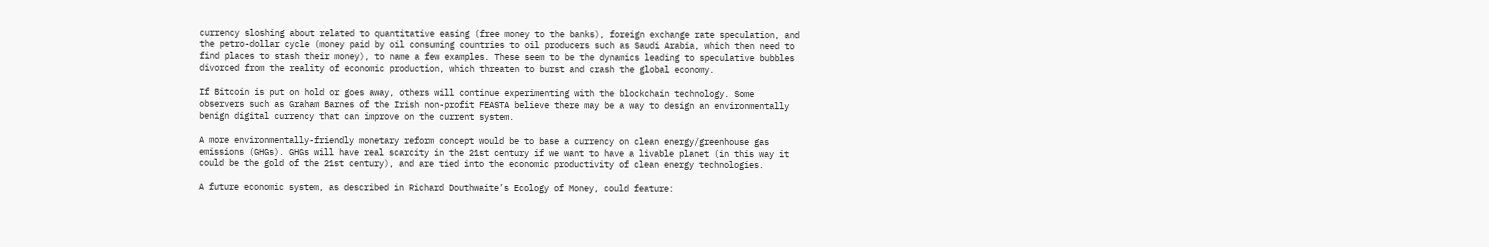currency sloshing about related to quantitative easing (free money to the banks), foreign exchange rate speculation, and the petro-dollar cycle (money paid by oil consuming countries to oil producers such as Saudi Arabia, which then need to find places to stash their money), to name a few examples. These seem to be the dynamics leading to speculative bubbles divorced from the reality of economic production, which threaten to burst and crash the global economy.

If Bitcoin is put on hold or goes away, others will continue experimenting with the blockchain technology. Some observers such as Graham Barnes of the Irish non-profit FEASTA believe there may be a way to design an environmentally benign digital currency that can improve on the current system.

A more environmentally-friendly monetary reform concept would be to base a currency on clean energy/greenhouse gas emissions (GHGs). GHGs will have real scarcity in the 21st century if we want to have a livable planet (in this way it could be the gold of the 21st century), and are tied into the economic productivity of clean energy technologies.

A future economic system, as described in Richard Douthwaite’s Ecology of Money, could feature: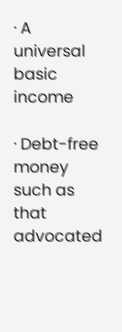· A universal basic income

· Debt-free money such as that advocated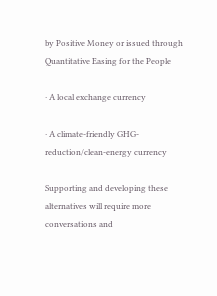by Positive Money or issued through Quantitative Easing for the People

· A local exchange currency

· A climate-friendly GHG-reduction/clean-energy currency

Supporting and developing these alternatives will require more conversations and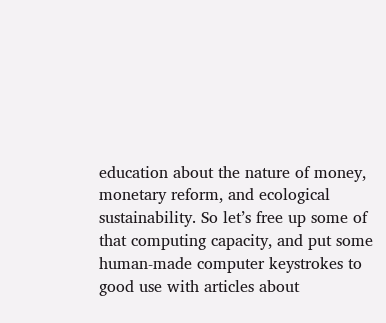education about the nature of money, monetary reform, and ecological sustainability. So let’s free up some of that computing capacity, and put some human-made computer keystrokes to good use with articles about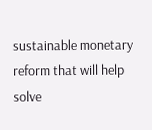sustainable monetary reform that will help solve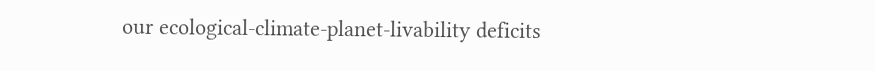our ecological-climate-planet-livability deficits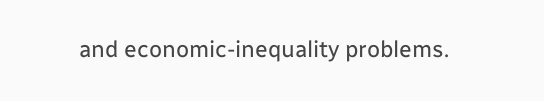and economic-inequality problems.